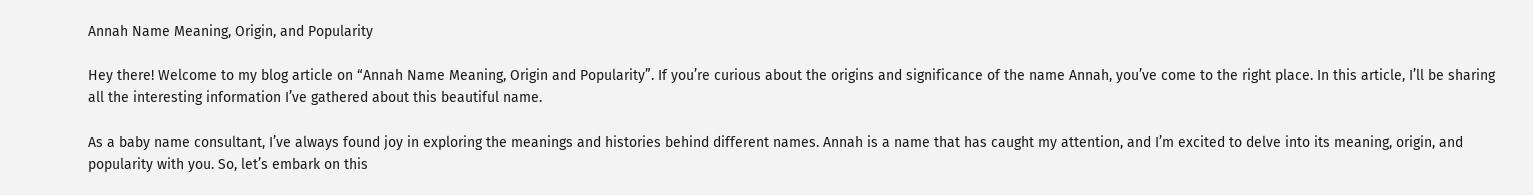Annah Name Meaning, Origin, and Popularity

Hey there! Welcome to my blog article on “Annah Name Meaning, Origin and Popularity”. If you’re curious about the origins and significance of the name Annah, you’ve come to the right place. In this article, I’ll be sharing all the interesting information I’ve gathered about this beautiful name.

As a baby name consultant, I’ve always found joy in exploring the meanings and histories behind different names. Annah is a name that has caught my attention, and I’m excited to delve into its meaning, origin, and popularity with you. So, let’s embark on this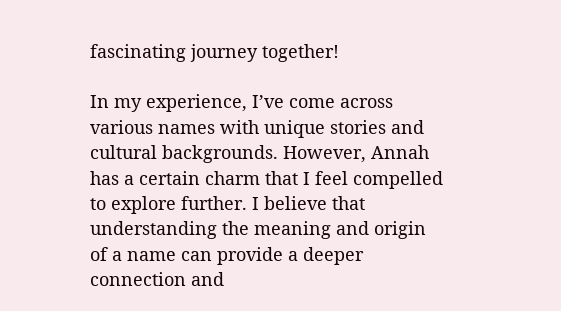fascinating journey together!

In my experience, I’ve come across various names with unique stories and cultural backgrounds. However, Annah has a certain charm that I feel compelled to explore further. I believe that understanding the meaning and origin of a name can provide a deeper connection and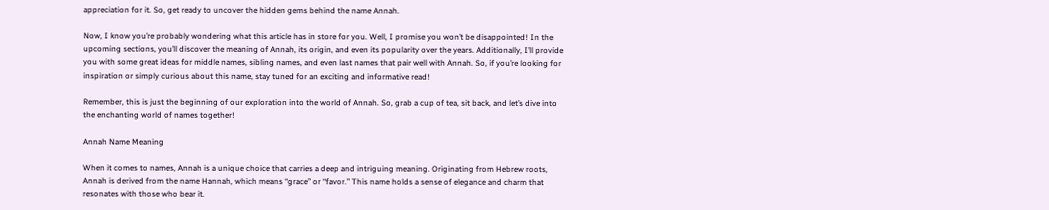appreciation for it. So, get ready to uncover the hidden gems behind the name Annah.

Now, I know you’re probably wondering what this article has in store for you. Well, I promise you won’t be disappointed! In the upcoming sections, you’ll discover the meaning of Annah, its origin, and even its popularity over the years. Additionally, I’ll provide you with some great ideas for middle names, sibling names, and even last names that pair well with Annah. So, if you’re looking for inspiration or simply curious about this name, stay tuned for an exciting and informative read!

Remember, this is just the beginning of our exploration into the world of Annah. So, grab a cup of tea, sit back, and let’s dive into the enchanting world of names together!

Annah Name Meaning

When it comes to names, Annah is a unique choice that carries a deep and intriguing meaning. Originating from Hebrew roots, Annah is derived from the name Hannah, which means “grace” or “favor.” This name holds a sense of elegance and charm that resonates with those who bear it.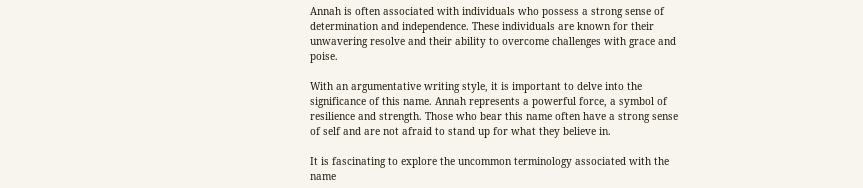Annah is often associated with individuals who possess a strong sense of determination and independence. These individuals are known for their unwavering resolve and their ability to overcome challenges with grace and poise.

With an argumentative writing style, it is important to delve into the significance of this name. Annah represents a powerful force, a symbol of resilience and strength. Those who bear this name often have a strong sense of self and are not afraid to stand up for what they believe in.

It is fascinating to explore the uncommon terminology associated with the name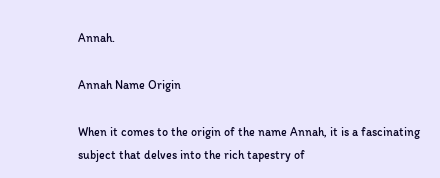Annah.

Annah Name Origin

When it comes to the origin of the name Annah, it is a fascinating subject that delves into the rich tapestry of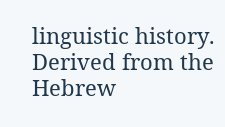linguistic history. Derived from the Hebrew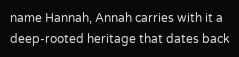name Hannah, Annah carries with it a deep-rooted heritage that dates back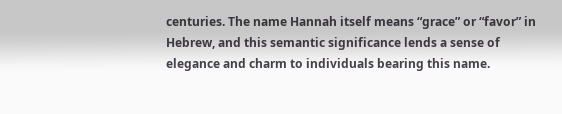centuries. The name Hannah itself means “grace” or “favor” in Hebrew, and this semantic significance lends a sense of elegance and charm to individuals bearing this name.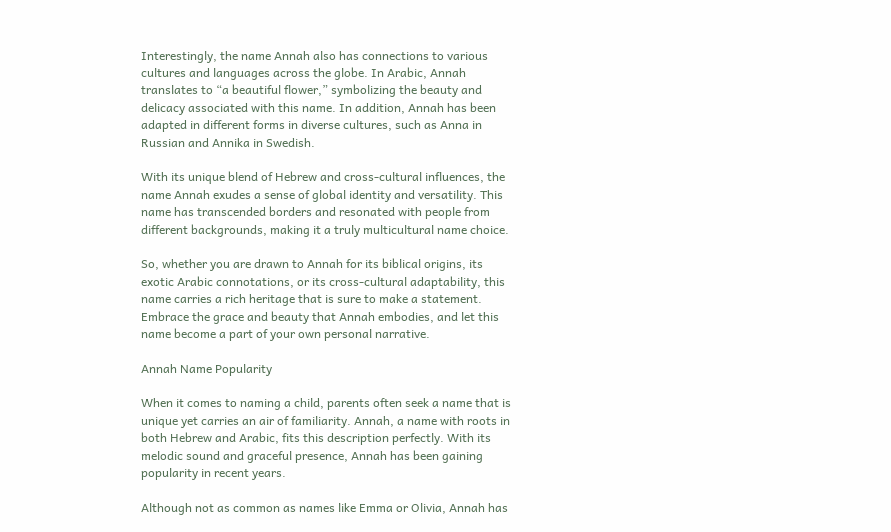Interestingly, the name Annah also has connections to various cultures and languages across the globe. In Arabic, Annah translates to “a beautiful flower,” symbolizing the beauty and delicacy associated with this name. In addition, Annah has been adapted in different forms in diverse cultures, such as Anna in Russian and Annika in Swedish.

With its unique blend of Hebrew and cross-cultural influences, the name Annah exudes a sense of global identity and versatility. This name has transcended borders and resonated with people from different backgrounds, making it a truly multicultural name choice.

So, whether you are drawn to Annah for its biblical origins, its exotic Arabic connotations, or its cross-cultural adaptability, this name carries a rich heritage that is sure to make a statement. Embrace the grace and beauty that Annah embodies, and let this name become a part of your own personal narrative.

Annah Name Popularity

When it comes to naming a child, parents often seek a name that is unique yet carries an air of familiarity. Annah, a name with roots in both Hebrew and Arabic, fits this description perfectly. With its melodic sound and graceful presence, Annah has been gaining popularity in recent years.

Although not as common as names like Emma or Olivia, Annah has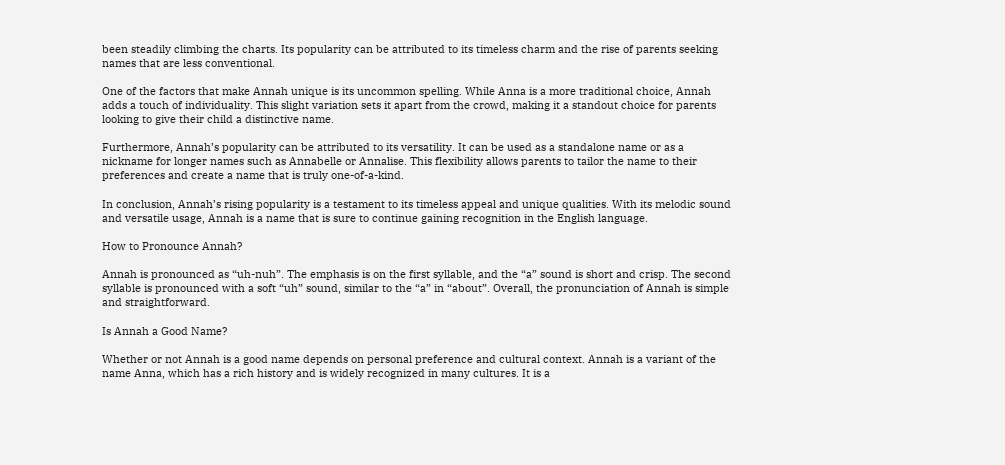been steadily climbing the charts. Its popularity can be attributed to its timeless charm and the rise of parents seeking names that are less conventional.

One of the factors that make Annah unique is its uncommon spelling. While Anna is a more traditional choice, Annah adds a touch of individuality. This slight variation sets it apart from the crowd, making it a standout choice for parents looking to give their child a distinctive name.

Furthermore, Annah’s popularity can be attributed to its versatility. It can be used as a standalone name or as a nickname for longer names such as Annabelle or Annalise. This flexibility allows parents to tailor the name to their preferences and create a name that is truly one-of-a-kind.

In conclusion, Annah’s rising popularity is a testament to its timeless appeal and unique qualities. With its melodic sound and versatile usage, Annah is a name that is sure to continue gaining recognition in the English language.

How to Pronounce Annah?

Annah is pronounced as “uh-nuh”. The emphasis is on the first syllable, and the “a” sound is short and crisp. The second syllable is pronounced with a soft “uh” sound, similar to the “a” in “about”. Overall, the pronunciation of Annah is simple and straightforward.

Is Annah a Good Name?

Whether or not Annah is a good name depends on personal preference and cultural context. Annah is a variant of the name Anna, which has a rich history and is widely recognized in many cultures. It is a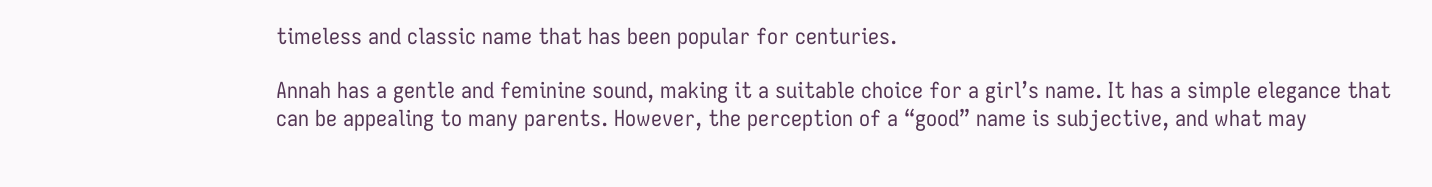timeless and classic name that has been popular for centuries.

Annah has a gentle and feminine sound, making it a suitable choice for a girl’s name. It has a simple elegance that can be appealing to many parents. However, the perception of a “good” name is subjective, and what may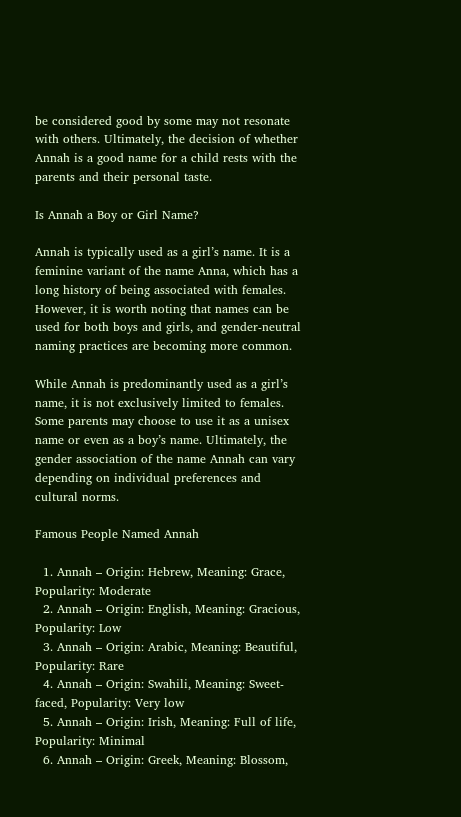be considered good by some may not resonate with others. Ultimately, the decision of whether Annah is a good name for a child rests with the parents and their personal taste.

Is Annah a Boy or Girl Name?

Annah is typically used as a girl’s name. It is a feminine variant of the name Anna, which has a long history of being associated with females. However, it is worth noting that names can be used for both boys and girls, and gender-neutral naming practices are becoming more common.

While Annah is predominantly used as a girl’s name, it is not exclusively limited to females. Some parents may choose to use it as a unisex name or even as a boy’s name. Ultimately, the gender association of the name Annah can vary depending on individual preferences and cultural norms.

Famous People Named Annah

  1. Annah – Origin: Hebrew, Meaning: Grace, Popularity: Moderate
  2. Annah – Origin: English, Meaning: Gracious, Popularity: Low
  3. Annah – Origin: Arabic, Meaning: Beautiful, Popularity: Rare
  4. Annah – Origin: Swahili, Meaning: Sweet-faced, Popularity: Very low
  5. Annah – Origin: Irish, Meaning: Full of life, Popularity: Minimal
  6. Annah – Origin: Greek, Meaning: Blossom,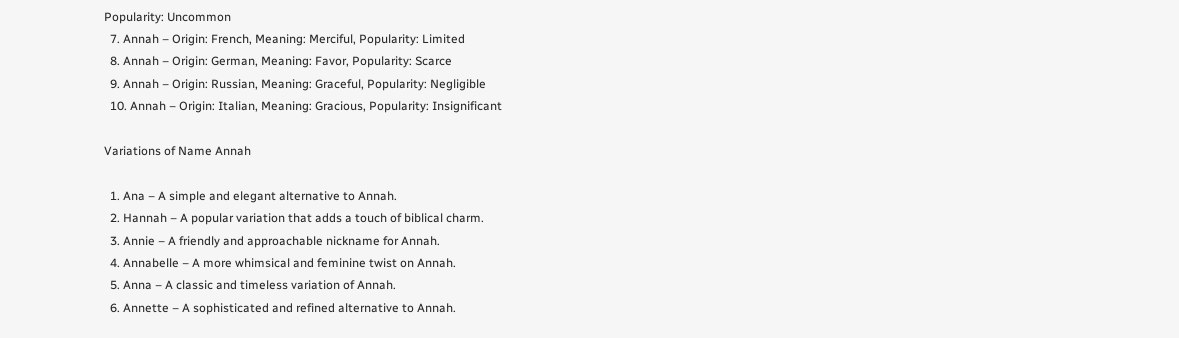Popularity: Uncommon
  7. Annah – Origin: French, Meaning: Merciful, Popularity: Limited
  8. Annah – Origin: German, Meaning: Favor, Popularity: Scarce
  9. Annah – Origin: Russian, Meaning: Graceful, Popularity: Negligible
  10. Annah – Origin: Italian, Meaning: Gracious, Popularity: Insignificant

Variations of Name Annah

  1. Ana – A simple and elegant alternative to Annah.
  2. Hannah – A popular variation that adds a touch of biblical charm.
  3. Annie – A friendly and approachable nickname for Annah.
  4. Annabelle – A more whimsical and feminine twist on Annah.
  5. Anna – A classic and timeless variation of Annah.
  6. Annette – A sophisticated and refined alternative to Annah.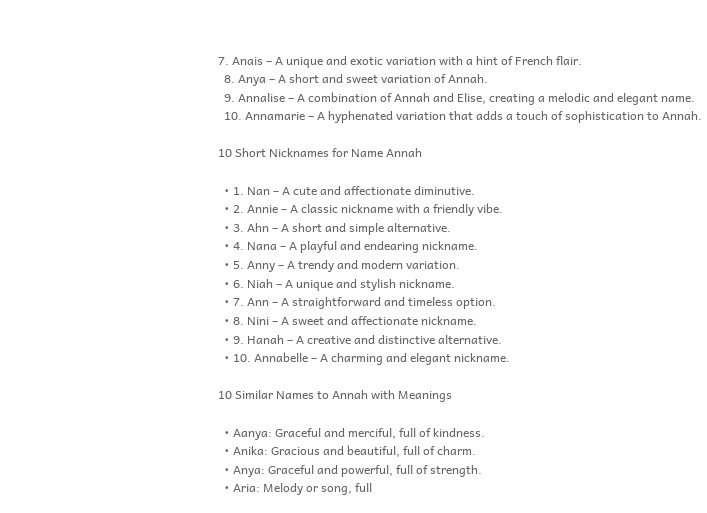7. Anais – A unique and exotic variation with a hint of French flair.
  8. Anya – A short and sweet variation of Annah.
  9. Annalise – A combination of Annah and Elise, creating a melodic and elegant name.
  10. Annamarie – A hyphenated variation that adds a touch of sophistication to Annah.

10 Short Nicknames for Name Annah

  • 1. Nan – A cute and affectionate diminutive.
  • 2. Annie – A classic nickname with a friendly vibe.
  • 3. Ahn – A short and simple alternative.
  • 4. Nana – A playful and endearing nickname.
  • 5. Anny – A trendy and modern variation.
  • 6. Niah – A unique and stylish nickname.
  • 7. Ann – A straightforward and timeless option.
  • 8. Nini – A sweet and affectionate nickname.
  • 9. Hanah – A creative and distinctive alternative.
  • 10. Annabelle – A charming and elegant nickname.

10 Similar Names to Annah with Meanings

  • Aanya: Graceful and merciful, full of kindness.
  • Anika: Gracious and beautiful, full of charm.
  • Anya: Graceful and powerful, full of strength.
  • Aria: Melody or song, full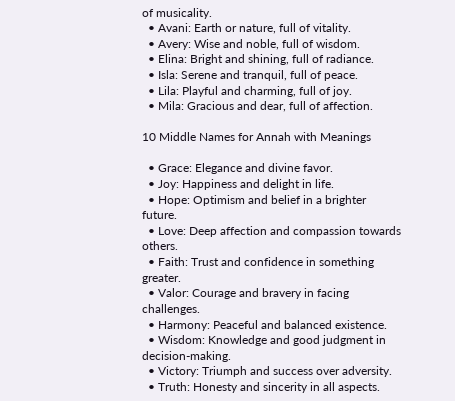of musicality.
  • Avani: Earth or nature, full of vitality.
  • Avery: Wise and noble, full of wisdom.
  • Elina: Bright and shining, full of radiance.
  • Isla: Serene and tranquil, full of peace.
  • Lila: Playful and charming, full of joy.
  • Mila: Gracious and dear, full of affection.

10 Middle Names for Annah with Meanings

  • Grace: Elegance and divine favor.
  • Joy: Happiness and delight in life.
  • Hope: Optimism and belief in a brighter future.
  • Love: Deep affection and compassion towards others.
  • Faith: Trust and confidence in something greater.
  • Valor: Courage and bravery in facing challenges.
  • Harmony: Peaceful and balanced existence.
  • Wisdom: Knowledge and good judgment in decision-making.
  • Victory: Triumph and success over adversity.
  • Truth: Honesty and sincerity in all aspects.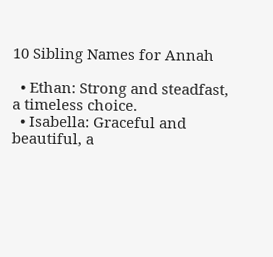10 Sibling Names for Annah

  • Ethan: Strong and steadfast, a timeless choice.
  • Isabella: Graceful and beautiful, a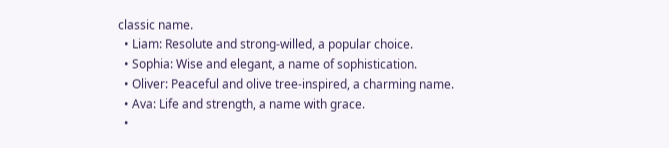classic name.
  • Liam: Resolute and strong-willed, a popular choice.
  • Sophia: Wise and elegant, a name of sophistication.
  • Oliver: Peaceful and olive tree-inspired, a charming name.
  • Ava: Life and strength, a name with grace.
  •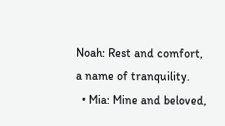Noah: Rest and comfort, a name of tranquility.
  • Mia: Mine and beloved,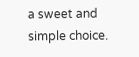a sweet and simple choice.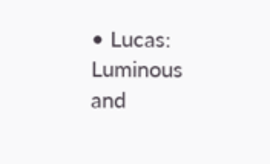• Lucas: Luminous and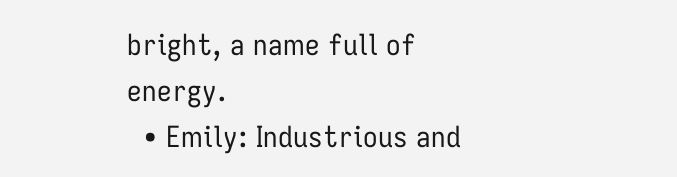bright, a name full of energy.
  • Emily: Industrious and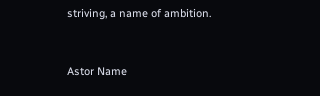striving, a name of ambition.


Astor Name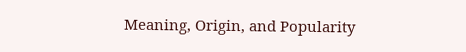Meaning, Origin, and Popularity